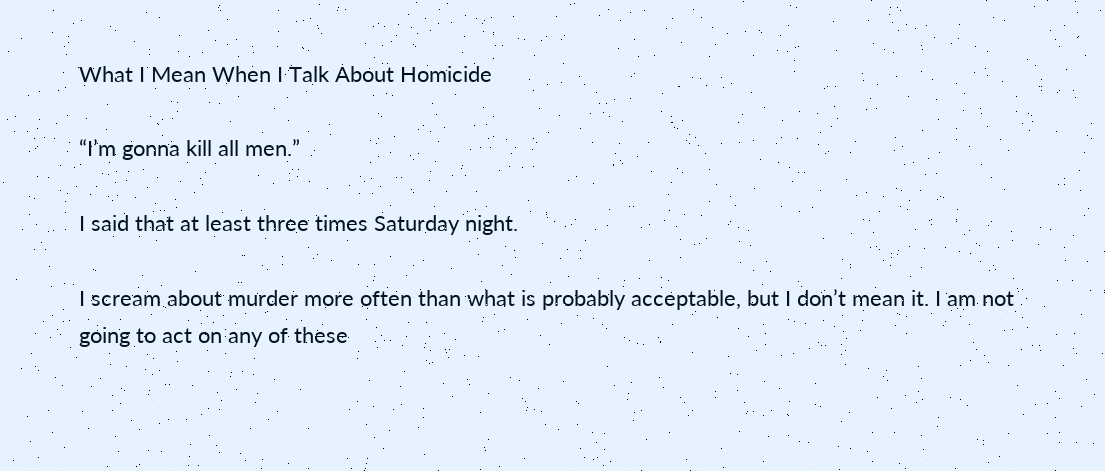What I Mean When I Talk About Homicide

“I’m gonna kill all men.”

I said that at least three times Saturday night.

I scream about murder more often than what is probably acceptable, but I don’t mean it. I am not going to act on any of these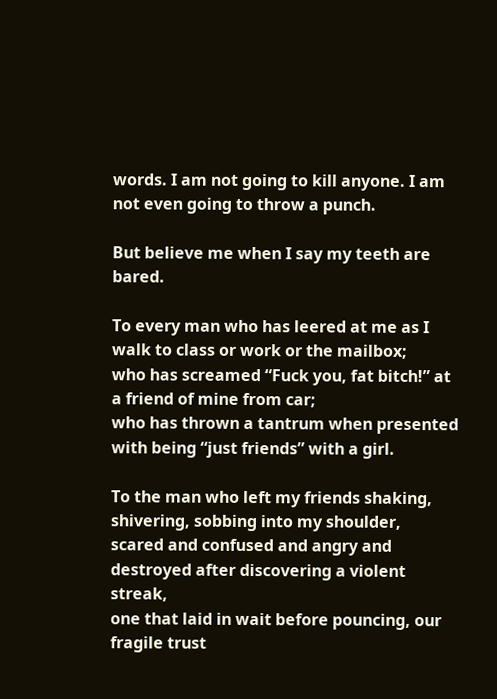words. I am not going to kill anyone. I am not even going to throw a punch.

But believe me when I say my teeth are bared.

To every man who has leered at me as I walk to class or work or the mailbox;
who has screamed “Fuck you, fat bitch!” at a friend of mine from car;
who has thrown a tantrum when presented with being “just friends” with a girl.

To the man who left my friends shaking, shivering, sobbing into my shoulder,
scared and confused and angry and destroyed after discovering a violent streak,
one that laid in wait before pouncing, our fragile trust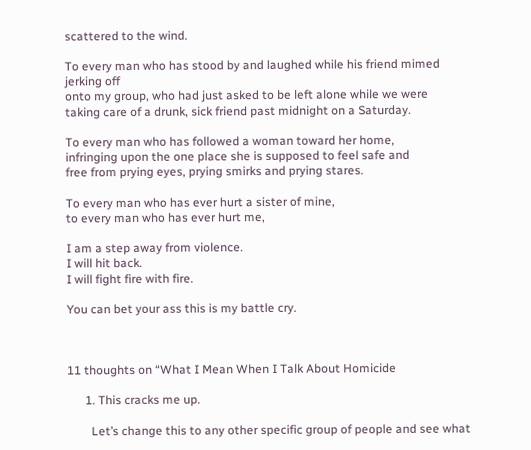scattered to the wind.

To every man who has stood by and laughed while his friend mimed jerking off
onto my group, who had just asked to be left alone while we were
taking care of a drunk, sick friend past midnight on a Saturday.

To every man who has followed a woman toward her home,
infringing upon the one place she is supposed to feel safe and
free from prying eyes, prying smirks and prying stares.

To every man who has ever hurt a sister of mine,
to every man who has ever hurt me,

I am a step away from violence.
I will hit back.
I will fight fire with fire.

You can bet your ass this is my battle cry.



11 thoughts on “What I Mean When I Talk About Homicide

      1. This cracks me up.

        Let’s change this to any other specific group of people and see what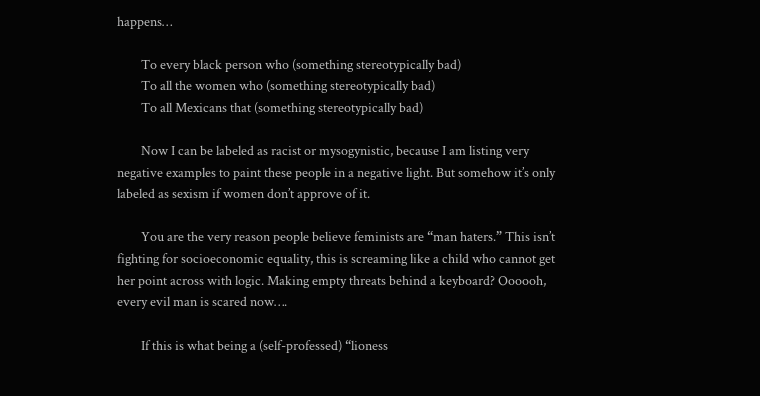happens…

        To every black person who (something stereotypically bad)
        To all the women who (something stereotypically bad)
        To all Mexicans that (something stereotypically bad)

        Now I can be labeled as racist or mysogynistic, because I am listing very negative examples to paint these people in a negative light. But somehow it’s only labeled as sexism if women don’t approve of it.

        You are the very reason people believe feminists are “man haters.” This isn’t fighting for socioeconomic equality, this is screaming like a child who cannot get her point across with logic. Making empty threats behind a keyboard? Oooooh, every evil man is scared now….

        If this is what being a (self-professed) “lioness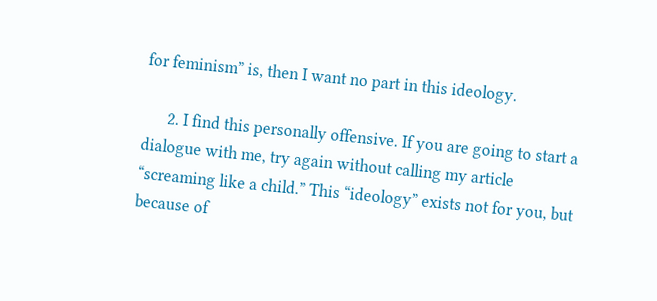for feminism” is, then I want no part in this ideology.

      2. I find this personally offensive. If you are going to start a dialogue with me, try again without calling my article “screaming like a child.” This “ideology” exists not for you, but because of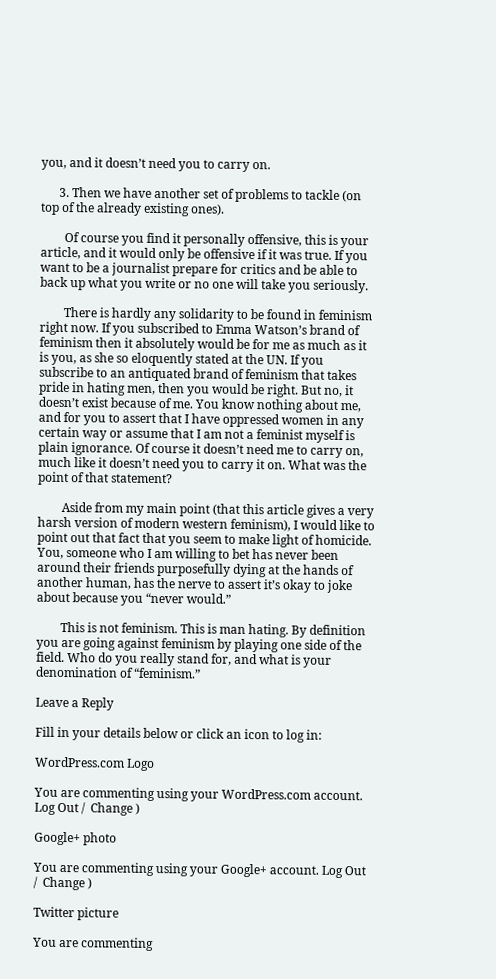you, and it doesn’t need you to carry on.

      3. Then we have another set of problems to tackle (on top of the already existing ones).

        Of course you find it personally offensive, this is your article, and it would only be offensive if it was true. If you want to be a journalist prepare for critics and be able to back up what you write or no one will take you seriously.

        There is hardly any solidarity to be found in feminism right now. If you subscribed to Emma Watson’s brand of feminism then it absolutely would be for me as much as it is you, as she so eloquently stated at the UN. If you subscribe to an antiquated brand of feminism that takes pride in hating men, then you would be right. But no, it doesn’t exist because of me. You know nothing about me, and for you to assert that I have oppressed women in any certain way or assume that I am not a feminist myself is plain ignorance. Of course it doesn’t need me to carry on, much like it doesn’t need you to carry it on. What was the point of that statement?

        Aside from my main point (that this article gives a very harsh version of modern western feminism), I would like to point out that fact that you seem to make light of homicide. You, someone who I am willing to bet has never been around their friends purposefully dying at the hands of another human, has the nerve to assert it’s okay to joke about because you “never would.”

        This is not feminism. This is man hating. By definition you are going against feminism by playing one side of the field. Who do you really stand for, and what is your denomination of “feminism.”

Leave a Reply

Fill in your details below or click an icon to log in:

WordPress.com Logo

You are commenting using your WordPress.com account. Log Out /  Change )

Google+ photo

You are commenting using your Google+ account. Log Out /  Change )

Twitter picture

You are commenting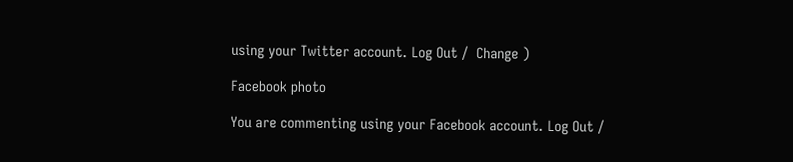using your Twitter account. Log Out /  Change )

Facebook photo

You are commenting using your Facebook account. Log Out /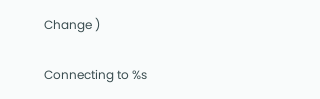Change )

Connecting to %s